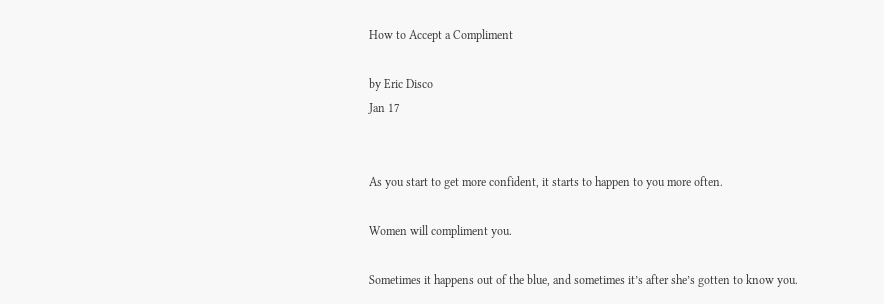How to Accept a Compliment

by Eric Disco
Jan 17


As you start to get more confident, it starts to happen to you more often.

Women will compliment you.

Sometimes it happens out of the blue, and sometimes it’s after she’s gotten to know you.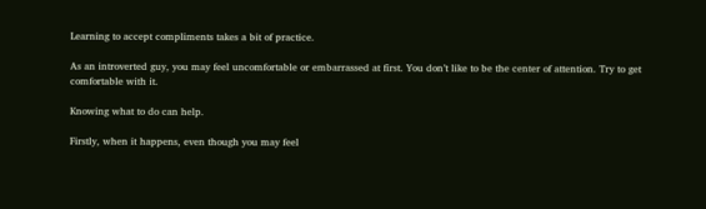Learning to accept compliments takes a bit of practice.

As an introverted guy, you may feel uncomfortable or embarrassed at first. You don’t like to be the center of attention. Try to get comfortable with it.

Knowing what to do can help.

Firstly, when it happens, even though you may feel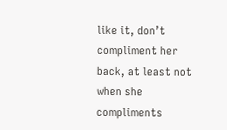like it, don’t compliment her back, at least not when she compliments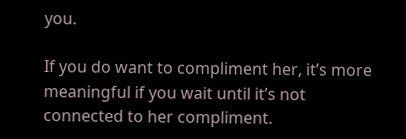you.

If you do want to compliment her, it’s more meaningful if you wait until it’s not connected to her compliment.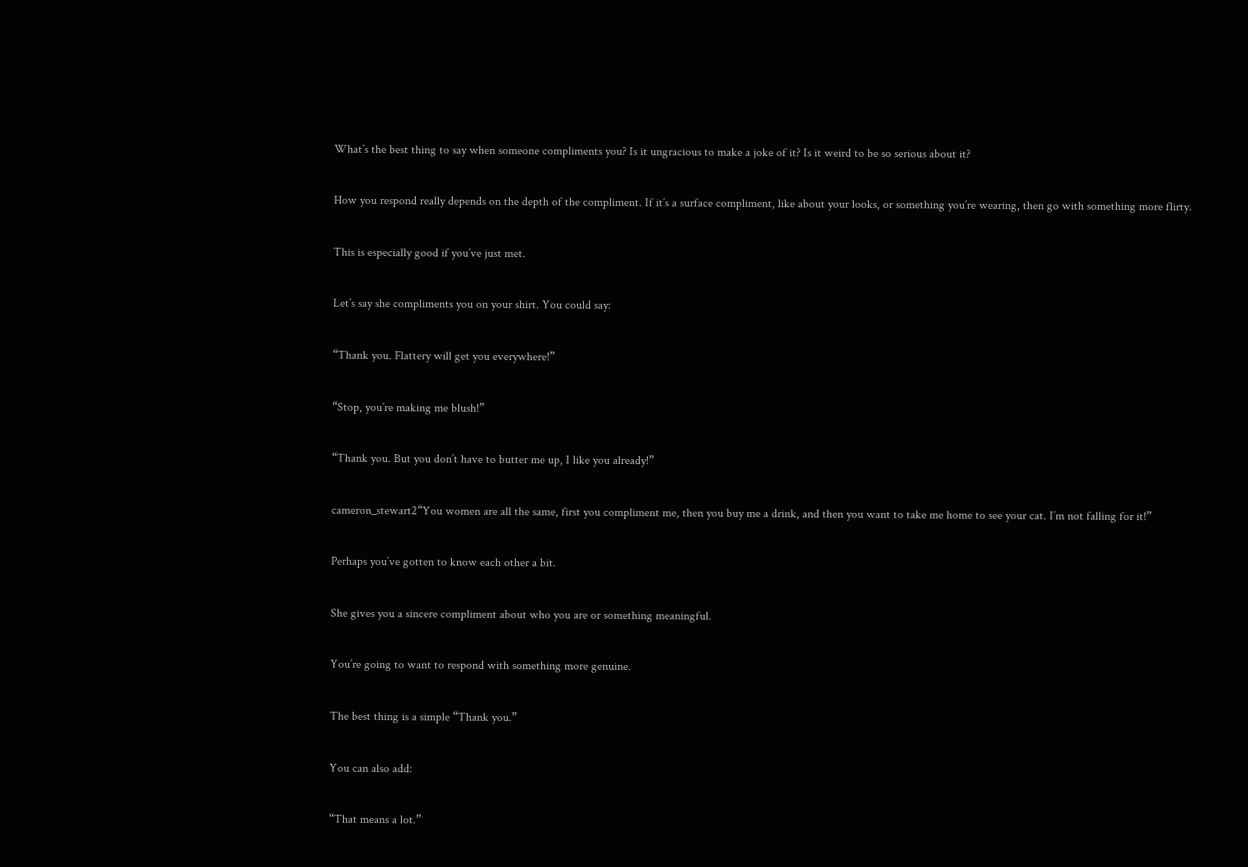What’s the best thing to say when someone compliments you? Is it ungracious to make a joke of it? Is it weird to be so serious about it?

How you respond really depends on the depth of the compliment. If it’s a surface compliment, like about your looks, or something you’re wearing, then go with something more flirty.

This is especially good if you’ve just met.

Let’s say she compliments you on your shirt. You could say:

“Thank you. Flattery will get you everywhere!”

“Stop, you’re making me blush!”

“Thank you. But you don’t have to butter me up, I like you already!”

cameron_stewart2“You women are all the same, first you compliment me, then you buy me a drink, and then you want to take me home to see your cat. I’m not falling for it!”

Perhaps you’ve gotten to know each other a bit.

She gives you a sincere compliment about who you are or something meaningful.

You’re going to want to respond with something more genuine.

The best thing is a simple “Thank you.”

You can also add:

“That means a lot.”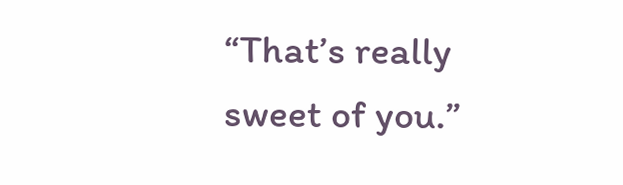“That’s really sweet of you.”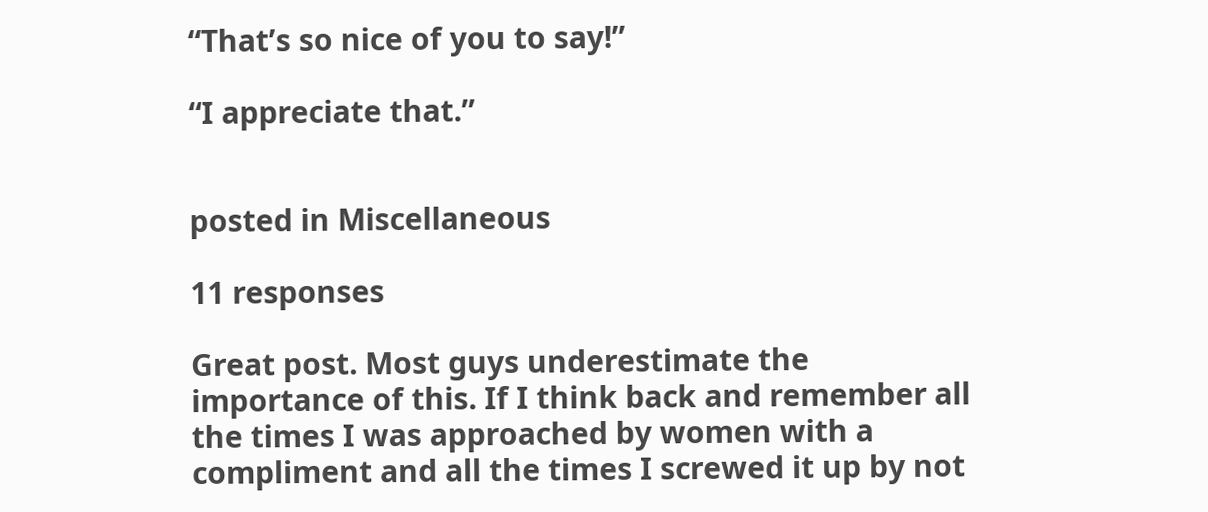“That’s so nice of you to say!”

“I appreciate that.”


posted in Miscellaneous

11 responses

Great post. Most guys underestimate the importance of this. If I think back and remember all the times I was approached by women with a compliment and all the times I screwed it up by not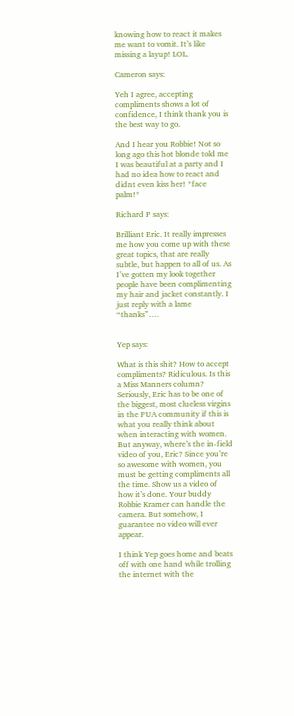knowing how to react it makes me want to vomit. It’s like missing a layup! LOL.

Cameron says:

Yeh I agree, accepting compliments shows a lot of confidence, I think thank you is the best way to go.

And I hear you Robbie! Not so long ago this hot blonde told me I was beautiful at a party and I had no idea how to react and didnt even kiss her! *face palm!*

Richard P says:

Brilliant Eric. It really impresses me how you come up with these great topics, that are really subtle, but happen to all of us. As I’ve gotten my look together people have been complimenting my hair and jacket constantly. I just reply with a lame “thanks”….


Yep says:

What is this shit? How to accept compliments? Ridiculous. Is this a Miss Manners column? Seriously, Eric has to be one of the biggest, most clueless virgins in the PUA community if this is what you really think about when interacting with women. But anyway, where’s the in-field video of you, Eric? Since you’re so awesome with women, you must be getting compliments all the time. Show us a video of how it’s done. Your buddy Robbie Kramer can handle the camera. But somehow, I guarantee no video will ever appear.

I think Yep goes home and beats off with one hand while trolling the internet with the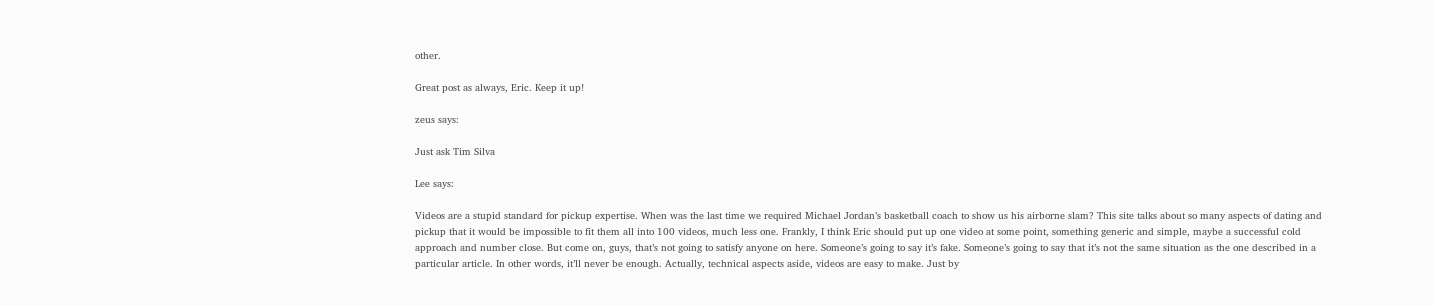other.

Great post as always, Eric. Keep it up!

zeus says:

Just ask Tim Silva

Lee says:

Videos are a stupid standard for pickup expertise. When was the last time we required Michael Jordan’s basketball coach to show us his airborne slam? This site talks about so many aspects of dating and pickup that it would be impossible to fit them all into 100 videos, much less one. Frankly, I think Eric should put up one video at some point, something generic and simple, maybe a successful cold approach and number close. But come on, guys, that’s not going to satisfy anyone on here. Someone’s going to say it’s fake. Someone’s going to say that it’s not the same situation as the one described in a particular article. In other words, it’ll never be enough. Actually, technical aspects aside, videos are easy to make. Just by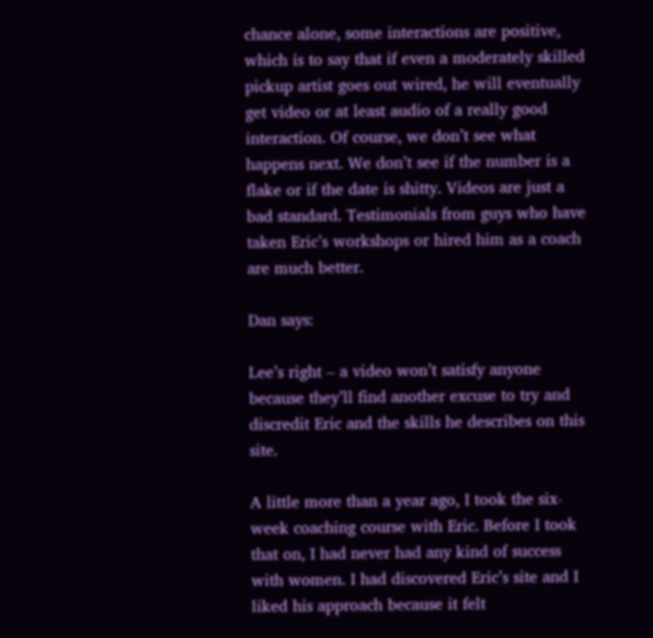chance alone, some interactions are positive, which is to say that if even a moderately skilled pickup artist goes out wired, he will eventually get video or at least audio of a really good interaction. Of course, we don’t see what happens next. We don’t see if the number is a flake or if the date is shitty. Videos are just a bad standard. Testimonials from guys who have taken Eric’s workshops or hired him as a coach are much better.

Dan says:

Lee’s right – a video won’t satisfy anyone because they’ll find another excuse to try and discredit Eric and the skills he describes on this site.

A little more than a year ago, I took the six-week coaching course with Eric. Before I took that on, I had never had any kind of success with women. I had discovered Eric’s site and I liked his approach because it felt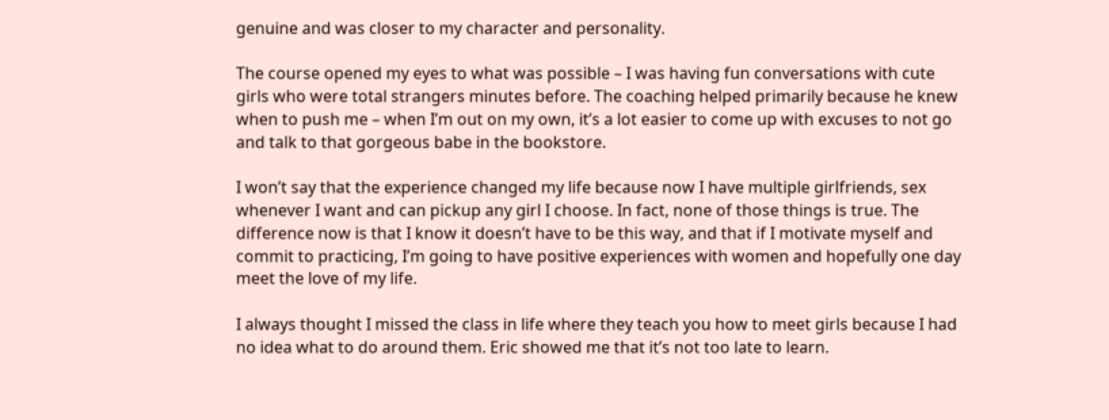genuine and was closer to my character and personality.

The course opened my eyes to what was possible – I was having fun conversations with cute girls who were total strangers minutes before. The coaching helped primarily because he knew when to push me – when I’m out on my own, it’s a lot easier to come up with excuses to not go and talk to that gorgeous babe in the bookstore.

I won’t say that the experience changed my life because now I have multiple girlfriends, sex whenever I want and can pickup any girl I choose. In fact, none of those things is true. The difference now is that I know it doesn’t have to be this way, and that if I motivate myself and commit to practicing, I’m going to have positive experiences with women and hopefully one day meet the love of my life.

I always thought I missed the class in life where they teach you how to meet girls because I had no idea what to do around them. Eric showed me that it’s not too late to learn.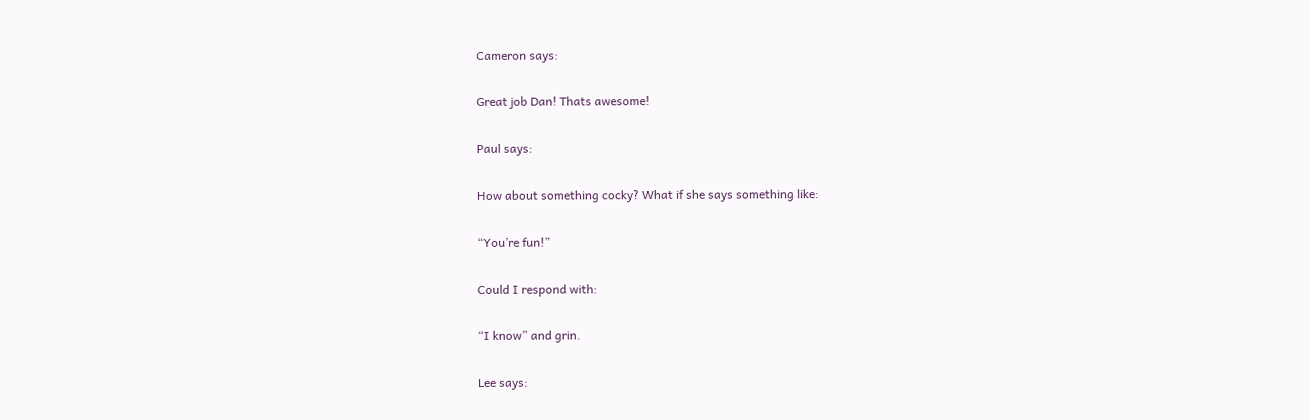Cameron says:

Great job Dan! Thats awesome!

Paul says:

How about something cocky? What if she says something like:

“You’re fun!”

Could I respond with:

“I know” and grin.

Lee says: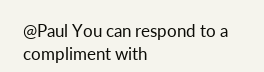@Paul You can respond to a compliment with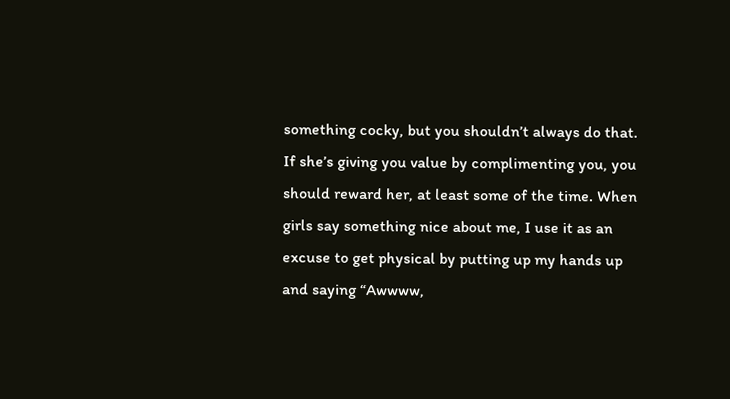something cocky, but you shouldn’t always do that. If she’s giving you value by complimenting you, you should reward her, at least some of the time. When girls say something nice about me, I use it as an excuse to get physical by putting up my hands up and saying “Awwww,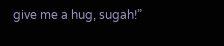give me a hug, sugah!”